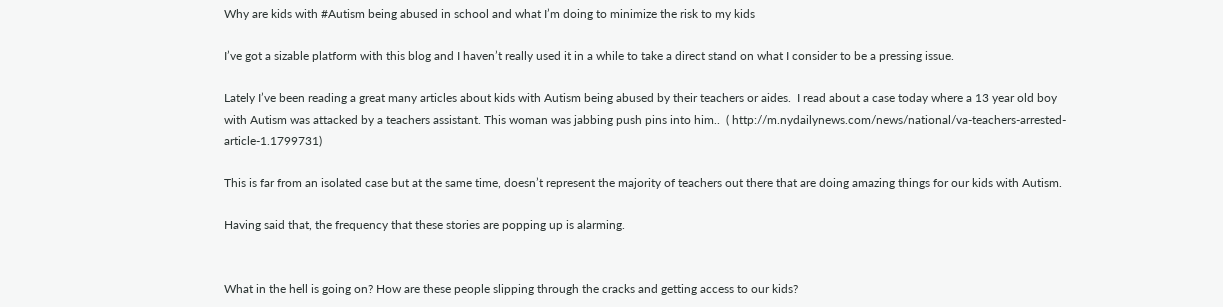Why are kids with #Autism being abused in school and what I’m doing to minimize the risk to my kids

I’ve got a sizable platform with this blog and I haven’t really used it in a while to take a direct stand on what I consider to be a pressing issue.

Lately I’ve been reading a great many articles about kids with Autism being abused by their teachers or aides.  I read about a case today where a 13 year old boy with Autism was attacked by a teachers assistant. This woman was jabbing push pins into him..  ( http://m.nydailynews.com/news/national/va-teachers-arrested-article-1.1799731)

This is far from an isolated case but at the same time, doesn’t represent the majority of teachers out there that are doing amazing things for our kids with Autism.

Having said that, the frequency that these stories are popping up is alarming.


What in the hell is going on? How are these people slipping through the cracks and getting access to our kids?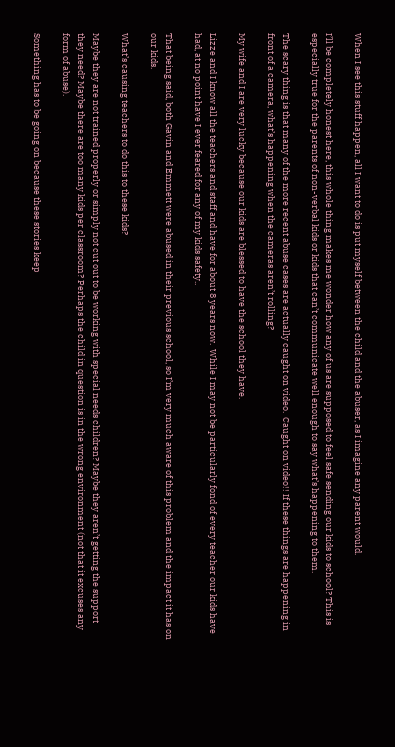When I see this stuff happen, all I want to do is put myself between the child and the abuser, as I imagine any parent would.

I’ll be completely honest here, this whole thing makes me wonder how any of us are supposed to feel safe sending our kids to school? This is especially true for the parents of non-verbal kids or kids that can’t communicate well enough to say what’s happening to them.

The scary thing is that many of the more recent abuse cases are actually caught on video.  Caught on video!! If these things are happening in front of a camera, what’s happening when the cameras aren’t rolling?

My wife and I are very lucky because our kids are blessed to have the school they have.

Lizze and I know all the teachers and staff and have for about 8 years now.  While I may not be particularly fond of every teacher our kids have had, at no point have I ever feared for any of my kids safety..

That being said, both Gavin and Emmett were abused in their previous school, so I’m very much aware of this problem and the impact it has on our kids.

What’s causing teachers to do this to these kids?

Maybe they are not trained properly or simply not cut out to be working with special needs children? Maybe they aren’t getting the support they need? Maybe there are too many kids per classroom? Perhaps the child in question is in the wrong environment (not that it excuses any form of abuse).

Something has to be going on because these stories keep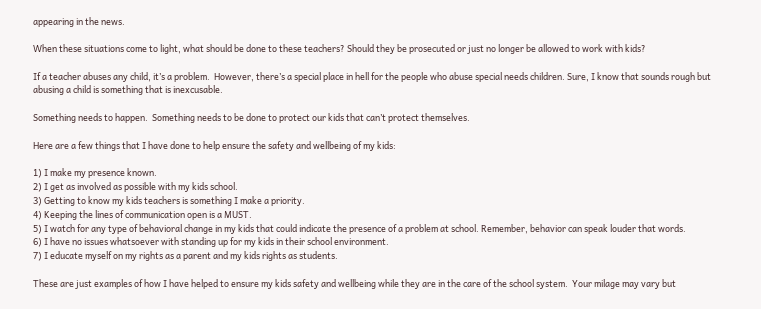appearing in the news.

When these situations come to light, what should be done to these teachers? Should they be prosecuted or just no longer be allowed to work with kids?

If a teacher abuses any child, it’s a problem.  However, there’s a special place in hell for the people who abuse special needs children. Sure, I know that sounds rough but abusing a child is something that is inexcusable.

Something needs to happen.  Something needs to be done to protect our kids that can’t protect themselves.

Here are a few things that I have done to help ensure the safety and wellbeing of my kids:

1) I make my presence known.
2) I get as involved as possible with my kids school.
3) Getting to know my kids teachers is something I make a priority.
4) Keeping the lines of communication open is a MUST.
5) I watch for any type of behavioral change in my kids that could indicate the presence of a problem at school. Remember, behavior can speak louder that words.
6) I have no issues whatsoever with standing up for my kids in their school environment.
7) I educate myself on my rights as a parent and my kids rights as students.

These are just examples of how I have helped to ensure my kids safety and wellbeing while they are in the care of the school system.  Your milage may vary but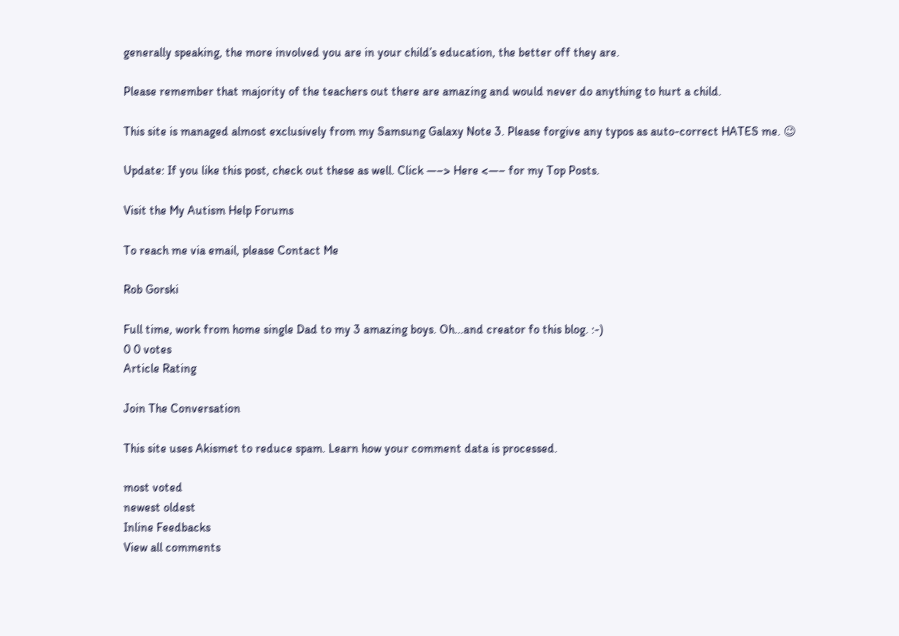generally speaking, the more involved you are in your child’s education, the better off they are.

Please remember that majority of the teachers out there are amazing and would never do anything to hurt a child.

This site is managed almost exclusively from my Samsung Galaxy Note 3. Please forgive any typos as auto-correct HATES me. 😉

Update: If you like this post, check out these as well. Click —–> Here <—– for my Top Posts.

Visit the My Autism Help Forums

To reach me via email, please Contact Me

Rob Gorski

Full time, work from home single Dad to my 3 amazing boys. Oh...and creator fo this blog. :-)
0 0 votes
Article Rating

Join The Conversation

This site uses Akismet to reduce spam. Learn how your comment data is processed.

most voted
newest oldest
Inline Feedbacks
View all comments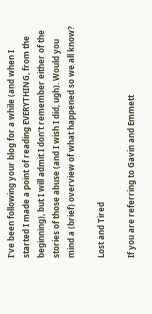I’ve been following your blog for a while (and when I started I made a point of reading EVERYTHING, from the beginning), but I will admit I don’t remember either of the stories of those abuse (and I wish I did, ugh). Would you mind a (brief) overview of what happened so we all know?

Lost and Tired

If you are referring to Gavin and Emmett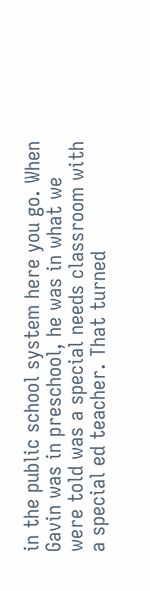in the public school system here you go. When Gavin was in preschool, he was in what we were told was a special needs classroom with a special ed teacher. That turned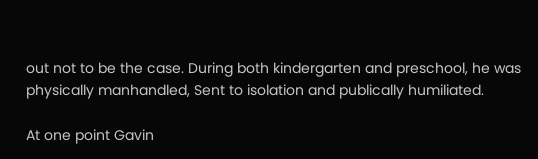out not to be the case. During both kindergarten and preschool, he was physically manhandled, Sent to isolation and publically humiliated.

At one point Gavin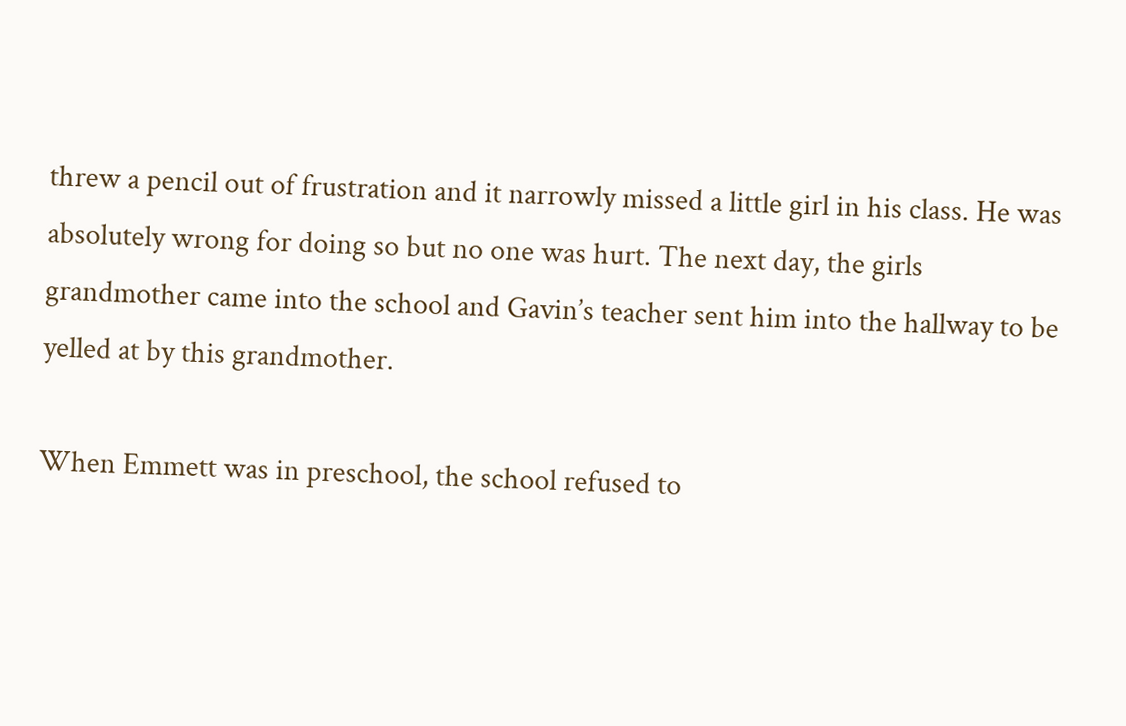threw a pencil out of frustration and it narrowly missed a little girl in his class. He was absolutely wrong for doing so but no one was hurt. The next day, the girls grandmother came into the school and Gavin’s teacher sent him into the hallway to be yelled at by this grandmother.

When Emmett was in preschool, the school refused to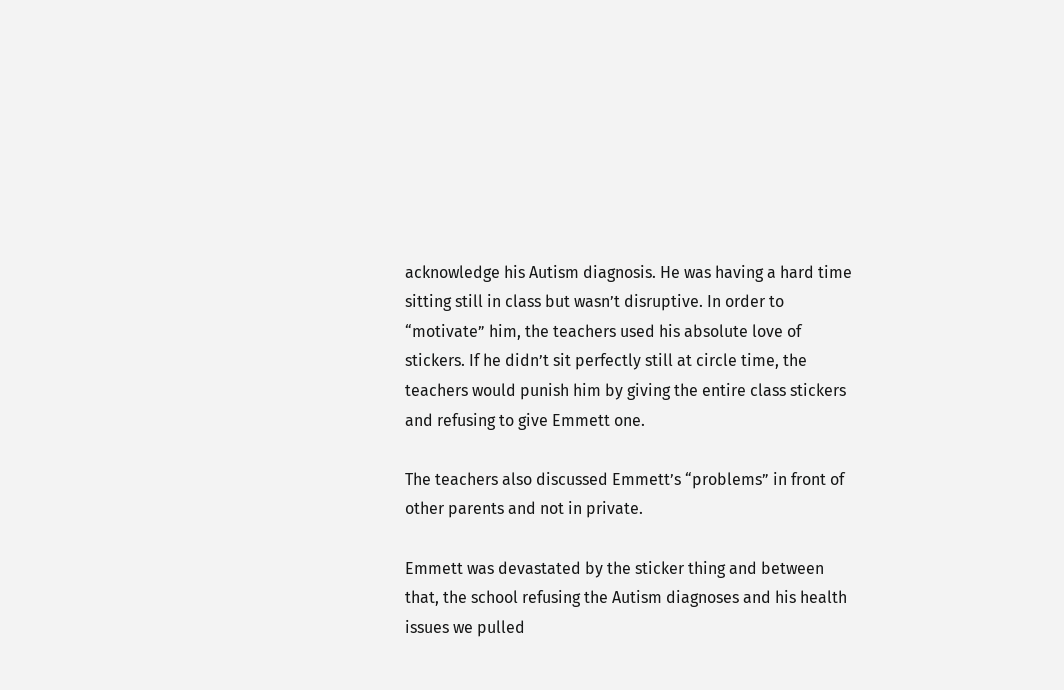acknowledge his Autism diagnosis. He was having a hard time sitting still in class but wasn’t disruptive. In order to “motivate” him, the teachers used his absolute love of stickers. If he didn’t sit perfectly still at circle time, the teachers would punish him by giving the entire class stickers and refusing to give Emmett one.

The teachers also discussed Emmett’s “problems” in front of other parents and not in private.

Emmett was devastated by the sticker thing and between that, the school refusing the Autism diagnoses and his health issues we pulled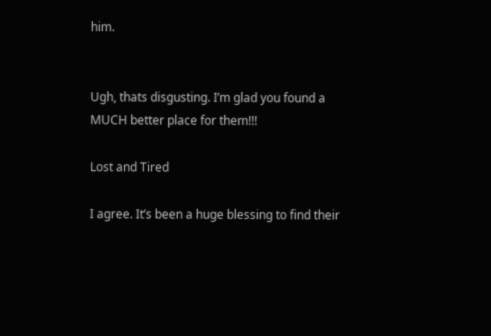him.


Ugh, thats disgusting. I’m glad you found a MUCH better place for them!!!

Lost and Tired

I agree. It’s been a huge blessing to find their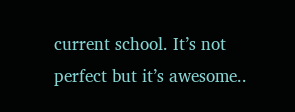current school. It’s not perfect but it’s awesome..